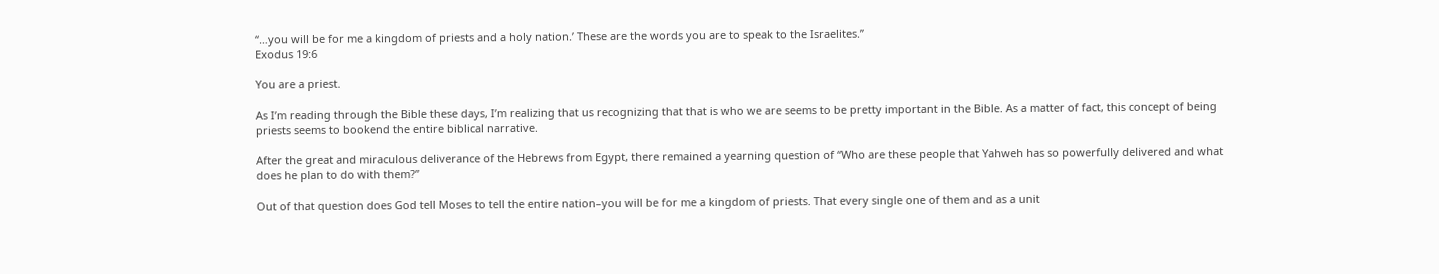“…you will be for me a kingdom of priests and a holy nation.’ These are the words you are to speak to the Israelites.”
Exodus 19:6

You are a priest.

As I’m reading through the Bible these days, I’m realizing that us recognizing that that is who we are seems to be pretty important in the Bible. As a matter of fact, this concept of being priests seems to bookend the entire biblical narrative.

After the great and miraculous deliverance of the Hebrews from Egypt, there remained a yearning question of “Who are these people that Yahweh has so powerfully delivered and what does he plan to do with them?”

Out of that question does God tell Moses to tell the entire nation–you will be for me a kingdom of priests. That every single one of them and as a unit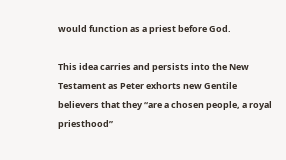would function as a priest before God.

This idea carries and persists into the New Testament as Peter exhorts new Gentile believers that they “are a chosen people, a royal priesthood”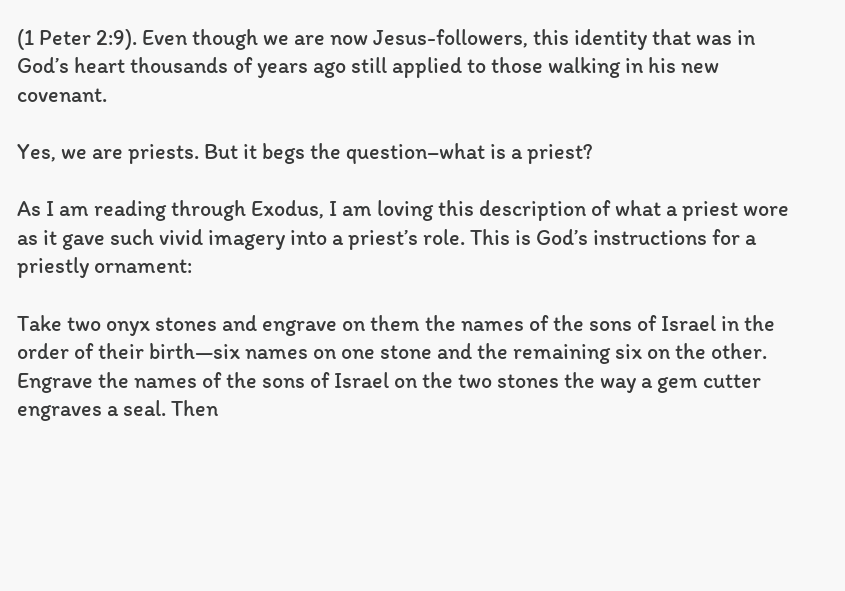(1 Peter 2:9). Even though we are now Jesus-followers, this identity that was in God’s heart thousands of years ago still applied to those walking in his new covenant.

Yes, we are priests. But it begs the question–what is a priest?

As I am reading through Exodus, I am loving this description of what a priest wore as it gave such vivid imagery into a priest’s role. This is God’s instructions for a priestly ornament:

Take two onyx stones and engrave on them the names of the sons of Israel in the order of their birth—six names on one stone and the remaining six on the other. Engrave the names of the sons of Israel on the two stones the way a gem cutter engraves a seal. Then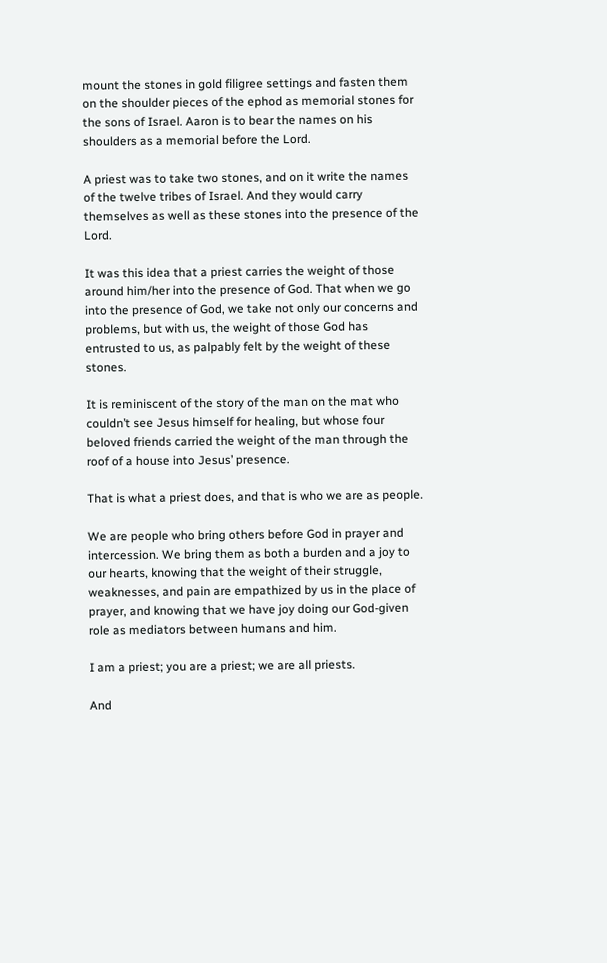mount the stones in gold filigree settings and fasten them on the shoulder pieces of the ephod as memorial stones for the sons of Israel. Aaron is to bear the names on his shoulders as a memorial before the Lord.

A priest was to take two stones, and on it write the names of the twelve tribes of Israel. And they would carry themselves as well as these stones into the presence of the Lord.

It was this idea that a priest carries the weight of those around him/her into the presence of God. That when we go into the presence of God, we take not only our concerns and problems, but with us, the weight of those God has entrusted to us, as palpably felt by the weight of these stones.

It is reminiscent of the story of the man on the mat who couldn’t see Jesus himself for healing, but whose four beloved friends carried the weight of the man through the roof of a house into Jesus’ presence.

That is what a priest does, and that is who we are as people.

We are people who bring others before God in prayer and intercession. We bring them as both a burden and a joy to our hearts, knowing that the weight of their struggle, weaknesses, and pain are empathized by us in the place of prayer, and knowing that we have joy doing our God-given role as mediators between humans and him.

I am a priest; you are a priest; we are all priests.

And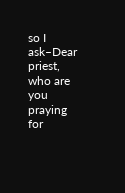so I ask–Dear priest, who are you praying for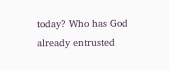today? Who has God already entrusted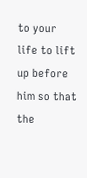to your life to lift up before him so that the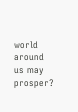world around us may prosper?